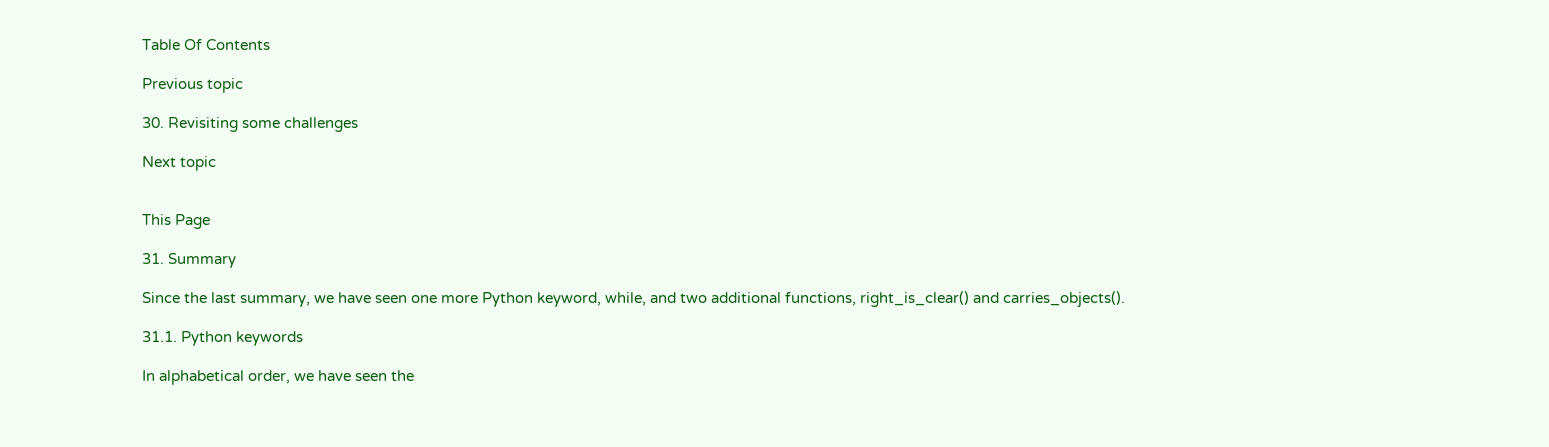Table Of Contents

Previous topic

30. Revisiting some challenges

Next topic


This Page

31. Summary

Since the last summary, we have seen one more Python keyword, while, and two additional functions, right_is_clear() and carries_objects().

31.1. Python keywords

In alphabetical order, we have seen the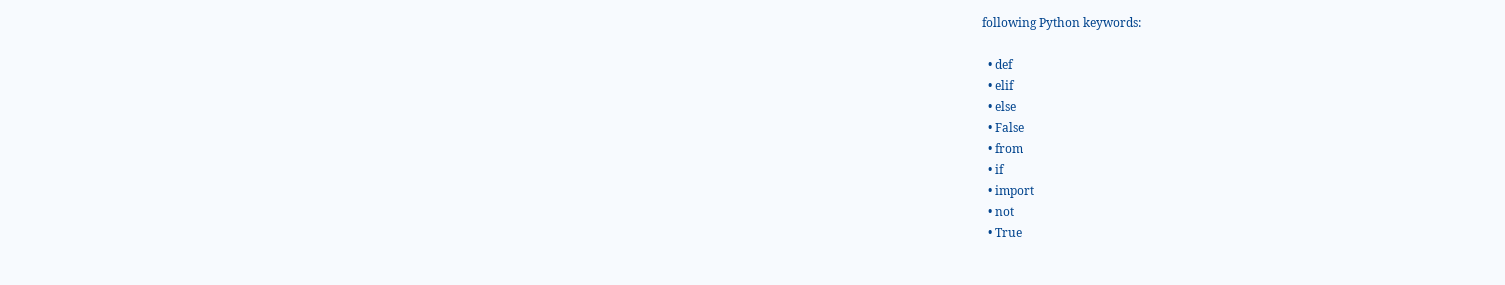following Python keywords:

  • def
  • elif
  • else
  • False
  • from
  • if
  • import
  • not
  • True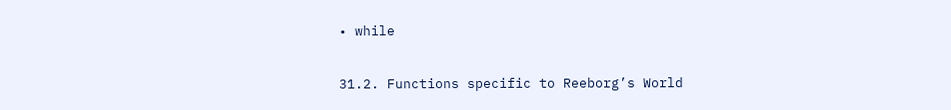• while

31.2. Functions specific to Reeborg’s World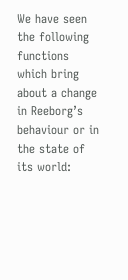We have seen the following functions which bring about a change in Reeborg’s behaviour or in the state of its world: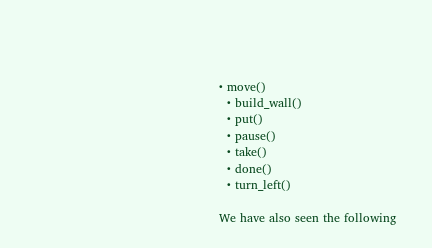• move()
  • build_wall()
  • put()
  • pause()
  • take()
  • done()
  • turn_left()

We have also seen the following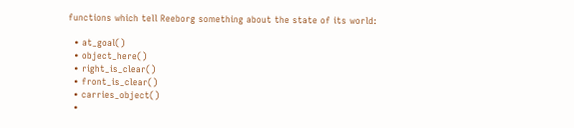functions which tell Reeborg something about the state of its world:

  • at_goal()
  • object_here()
  • right_is_clear()
  • front_is_clear()
  • carries_object()
  •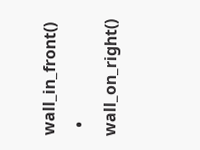wall_in_front()
  • wall_on_right()